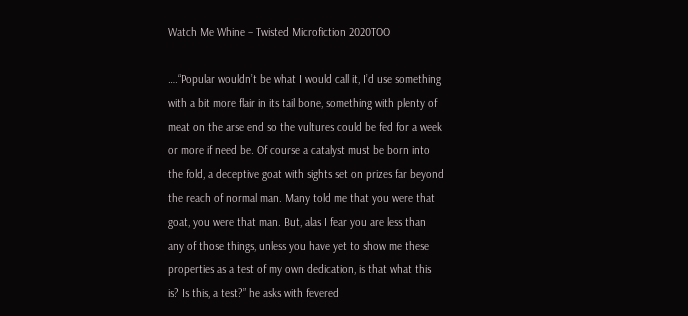Watch Me Whine – Twisted Microfiction 2020TOO

….“Popular wouldn’t be what I would call it, I’d use something with a bit more flair in its tail bone, something with plenty of meat on the arse end so the vultures could be fed for a week or more if need be. Of course a catalyst must be born into the fold, a deceptive goat with sights set on prizes far beyond the reach of normal man. Many told me that you were that goat, you were that man. But, alas I fear you are less than any of those things, unless you have yet to show me these properties as a test of my own dedication, is that what this is? Is this, a test?” he asks with fevered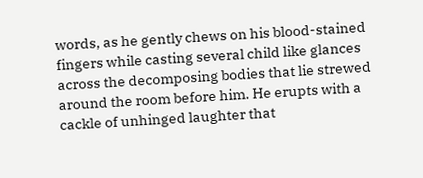words, as he gently chews on his blood-stained fingers while casting several child like glances across the decomposing bodies that lie strewed around the room before him. He erupts with a cackle of unhinged laughter that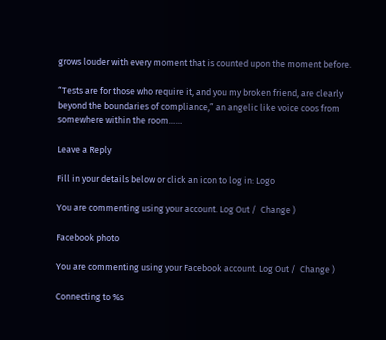grows louder with every moment that is counted upon the moment before.

“Tests are for those who require it, and you my broken friend, are clearly beyond the boundaries of compliance,” an angelic like voice coos from somewhere within the room……

Leave a Reply

Fill in your details below or click an icon to log in: Logo

You are commenting using your account. Log Out /  Change )

Facebook photo

You are commenting using your Facebook account. Log Out /  Change )

Connecting to %s